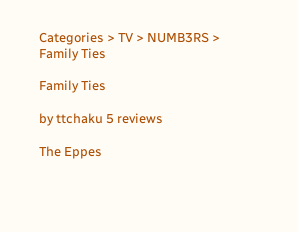Categories > TV > NUMB3RS > Family Ties

Family Ties

by ttchaku 5 reviews

The Eppes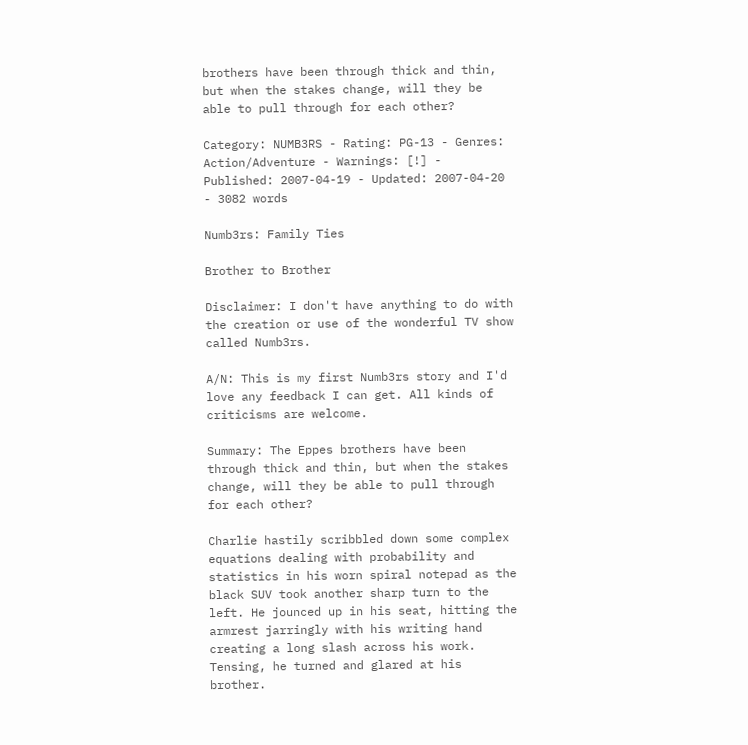brothers have been through thick and thin, but when the stakes change, will they be able to pull through for each other?

Category: NUMB3RS - Rating: PG-13 - Genres: Action/Adventure - Warnings: [!] - Published: 2007-04-19 - Updated: 2007-04-20 - 3082 words

Numb3rs: Family Ties

Brother to Brother

Disclaimer: I don't have anything to do with the creation or use of the wonderful TV show called Numb3rs.

A/N: This is my first Numb3rs story and I'd love any feedback I can get. All kinds of criticisms are welcome.

Summary: The Eppes brothers have been through thick and thin, but when the stakes change, will they be able to pull through for each other?

Charlie hastily scribbled down some complex equations dealing with probability and statistics in his worn spiral notepad as the black SUV took another sharp turn to the left. He jounced up in his seat, hitting the armrest jarringly with his writing hand creating a long slash across his work. Tensing, he turned and glared at his brother.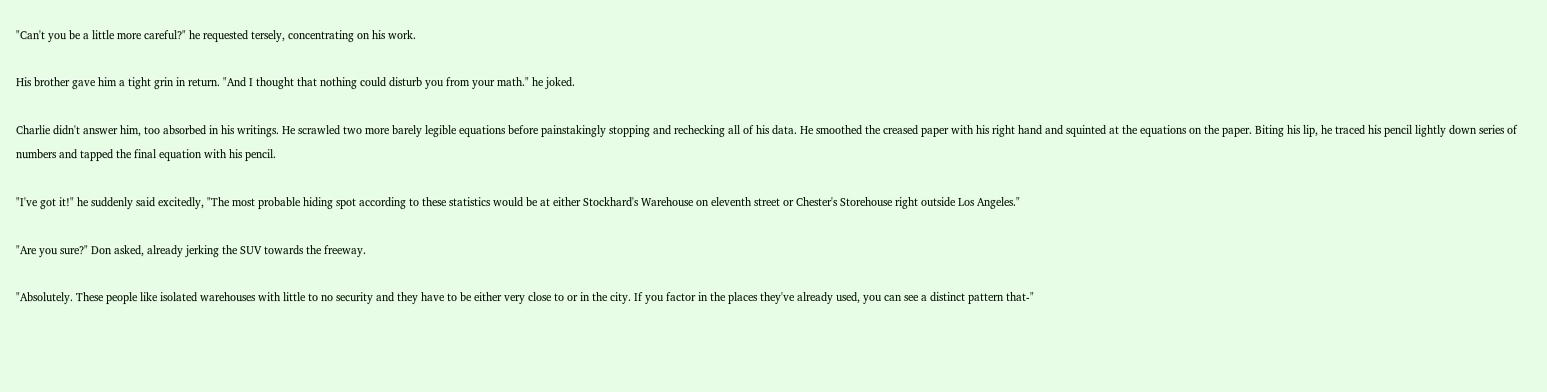"Can't you be a little more careful?" he requested tersely, concentrating on his work.

His brother gave him a tight grin in return. "And I thought that nothing could disturb you from your math." he joked.

Charlie didn't answer him, too absorbed in his writings. He scrawled two more barely legible equations before painstakingly stopping and rechecking all of his data. He smoothed the creased paper with his right hand and squinted at the equations on the paper. Biting his lip, he traced his pencil lightly down series of numbers and tapped the final equation with his pencil.

"I've got it!" he suddenly said excitedly, "The most probable hiding spot according to these statistics would be at either Stockhard's Warehouse on eleventh street or Chester's Storehouse right outside Los Angeles."

"Are you sure?" Don asked, already jerking the SUV towards the freeway.

"Absolutely. These people like isolated warehouses with little to no security and they have to be either very close to or in the city. If you factor in the places they've already used, you can see a distinct pattern that-"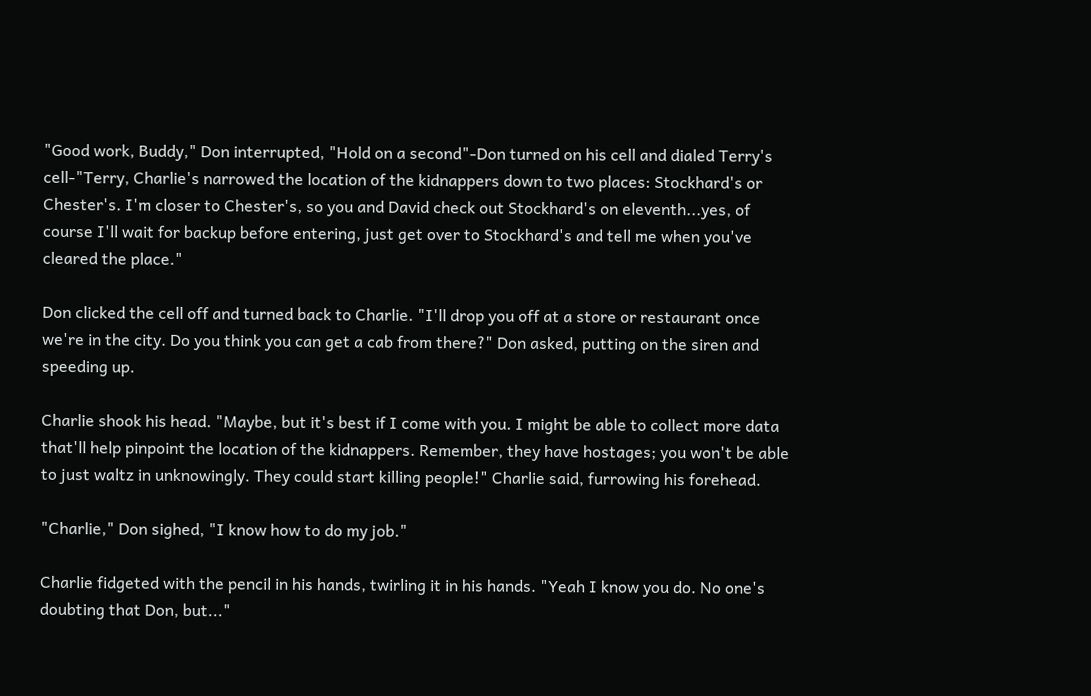"Good work, Buddy," Don interrupted, "Hold on a second"-Don turned on his cell and dialed Terry's cell-"Terry, Charlie's narrowed the location of the kidnappers down to two places: Stockhard's or Chester's. I'm closer to Chester's, so you and David check out Stockhard's on eleventh...yes, of course I'll wait for backup before entering, just get over to Stockhard's and tell me when you've cleared the place."

Don clicked the cell off and turned back to Charlie. "I'll drop you off at a store or restaurant once we're in the city. Do you think you can get a cab from there?" Don asked, putting on the siren and speeding up.

Charlie shook his head. "Maybe, but it's best if I come with you. I might be able to collect more data that'll help pinpoint the location of the kidnappers. Remember, they have hostages; you won't be able to just waltz in unknowingly. They could start killing people!" Charlie said, furrowing his forehead.

"Charlie," Don sighed, "I know how to do my job."

Charlie fidgeted with the pencil in his hands, twirling it in his hands. "Yeah I know you do. No one's doubting that Don, but..."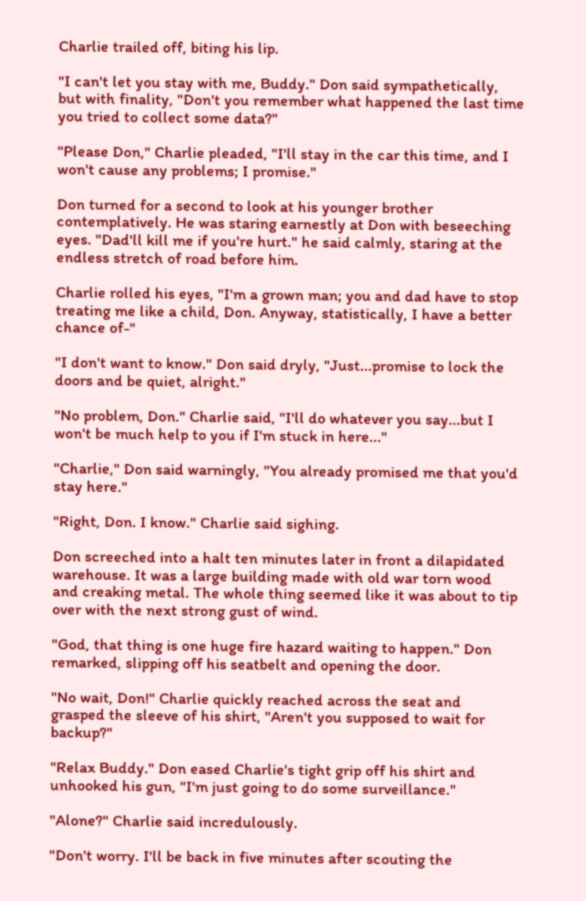Charlie trailed off, biting his lip.

"I can't let you stay with me, Buddy." Don said sympathetically, but with finality, "Don't you remember what happened the last time you tried to collect some data?"

"Please Don," Charlie pleaded, "I'll stay in the car this time, and I won't cause any problems; I promise."

Don turned for a second to look at his younger brother contemplatively. He was staring earnestly at Don with beseeching eyes. "Dad'll kill me if you're hurt." he said calmly, staring at the endless stretch of road before him.

Charlie rolled his eyes, "I'm a grown man; you and dad have to stop treating me like a child, Don. Anyway, statistically, I have a better chance of-"

"I don't want to know." Don said dryly, "Just...promise to lock the doors and be quiet, alright."

"No problem, Don." Charlie said, "I'll do whatever you say...but I won't be much help to you if I'm stuck in here..."

"Charlie," Don said warningly, "You already promised me that you'd stay here."

"Right, Don. I know." Charlie said sighing.

Don screeched into a halt ten minutes later in front a dilapidated warehouse. It was a large building made with old war torn wood and creaking metal. The whole thing seemed like it was about to tip over with the next strong gust of wind.

"God, that thing is one huge fire hazard waiting to happen." Don remarked, slipping off his seatbelt and opening the door.

"No wait, Don!" Charlie quickly reached across the seat and grasped the sleeve of his shirt, "Aren't you supposed to wait for backup?"

"Relax Buddy." Don eased Charlie's tight grip off his shirt and unhooked his gun, "I'm just going to do some surveillance."

"Alone?" Charlie said incredulously.

"Don't worry. I'll be back in five minutes after scouting the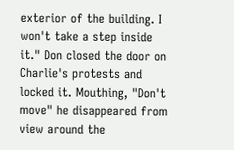exterior of the building. I won't take a step inside it." Don closed the door on Charlie's protests and locked it. Mouthing, "Don't move" he disappeared from view around the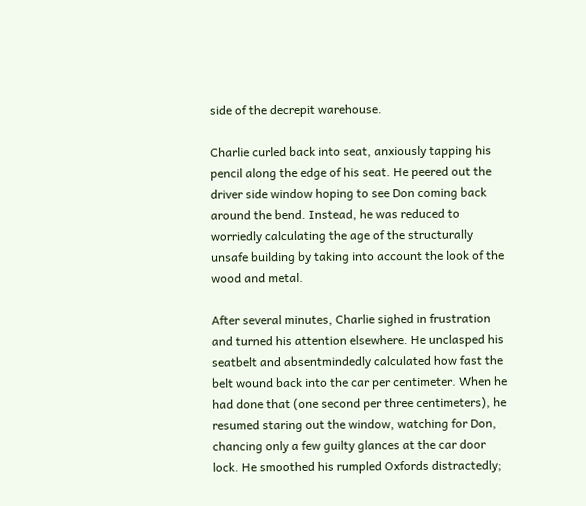side of the decrepit warehouse.

Charlie curled back into seat, anxiously tapping his pencil along the edge of his seat. He peered out the driver side window hoping to see Don coming back around the bend. Instead, he was reduced to worriedly calculating the age of the structurally unsafe building by taking into account the look of the wood and metal.

After several minutes, Charlie sighed in frustration and turned his attention elsewhere. He unclasped his seatbelt and absentmindedly calculated how fast the belt wound back into the car per centimeter. When he had done that (one second per three centimeters), he resumed staring out the window, watching for Don, chancing only a few guilty glances at the car door lock. He smoothed his rumpled Oxfords distractedly;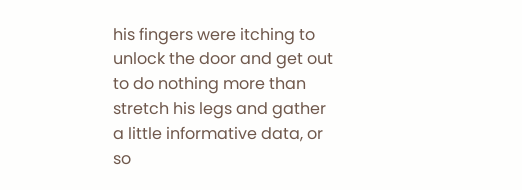his fingers were itching to unlock the door and get out to do nothing more than stretch his legs and gather a little informative data, or so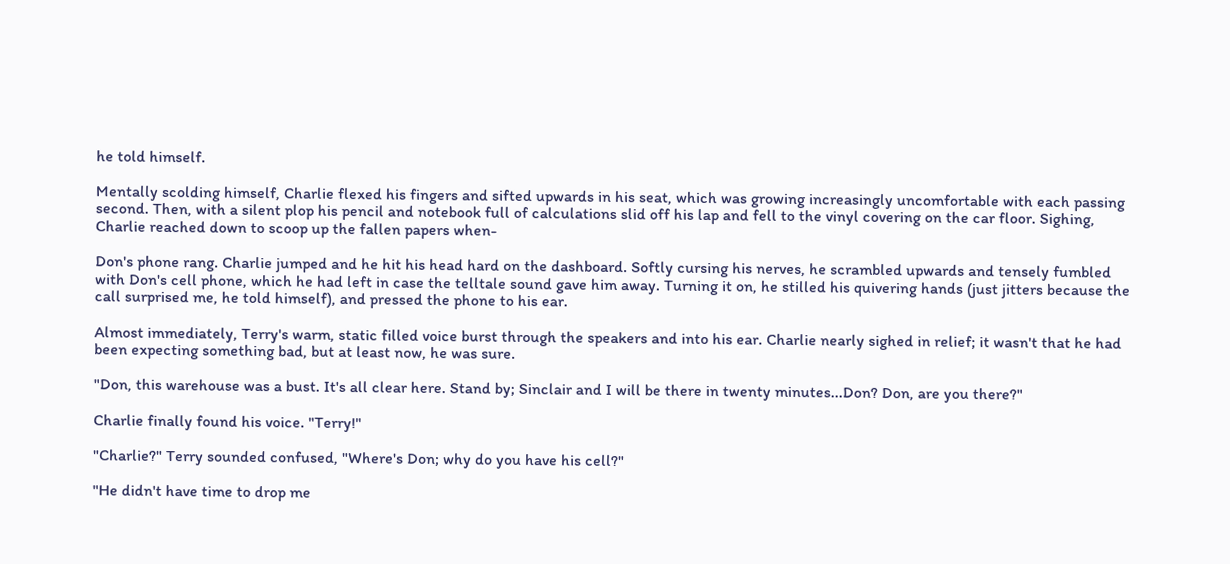he told himself.

Mentally scolding himself, Charlie flexed his fingers and sifted upwards in his seat, which was growing increasingly uncomfortable with each passing second. Then, with a silent plop his pencil and notebook full of calculations slid off his lap and fell to the vinyl covering on the car floor. Sighing, Charlie reached down to scoop up the fallen papers when-

Don's phone rang. Charlie jumped and he hit his head hard on the dashboard. Softly cursing his nerves, he scrambled upwards and tensely fumbled with Don's cell phone, which he had left in case the telltale sound gave him away. Turning it on, he stilled his quivering hands (just jitters because the call surprised me, he told himself), and pressed the phone to his ear.

Almost immediately, Terry's warm, static filled voice burst through the speakers and into his ear. Charlie nearly sighed in relief; it wasn't that he had been expecting something bad, but at least now, he was sure.

"Don, this warehouse was a bust. It's all clear here. Stand by; Sinclair and I will be there in twenty minutes...Don? Don, are you there?"

Charlie finally found his voice. "Terry!"

"Charlie?" Terry sounded confused, "Where's Don; why do you have his cell?"

"He didn't have time to drop me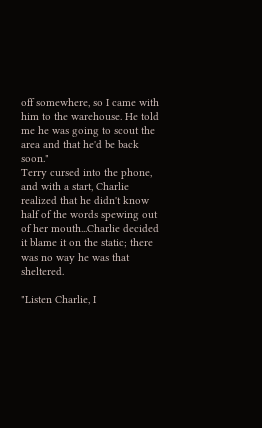off somewhere, so I came with him to the warehouse. He told me he was going to scout the area and that he'd be back soon."
Terry cursed into the phone, and with a start, Charlie realized that he didn't know half of the words spewing out of her mouth...Charlie decided it blame it on the static; there was no way he was that sheltered.

"Listen Charlie, I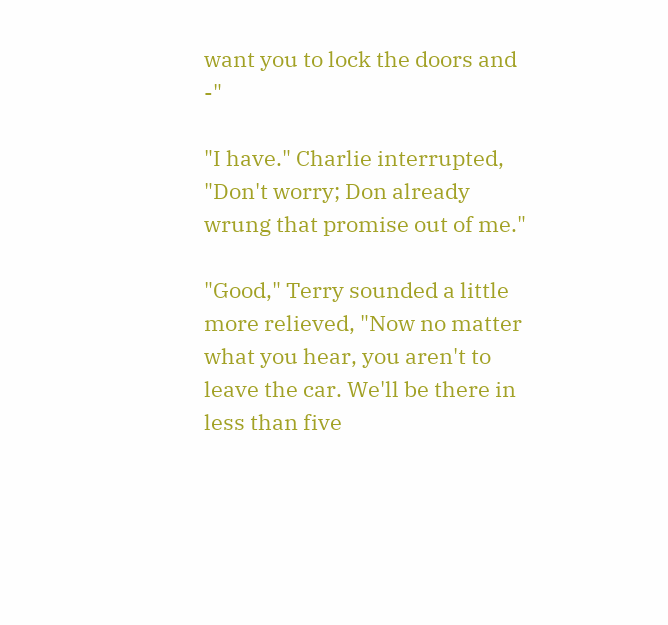want you to lock the doors and -"

"I have." Charlie interrupted, "Don't worry; Don already wrung that promise out of me."

"Good," Terry sounded a little more relieved, "Now no matter what you hear, you aren't to leave the car. We'll be there in less than five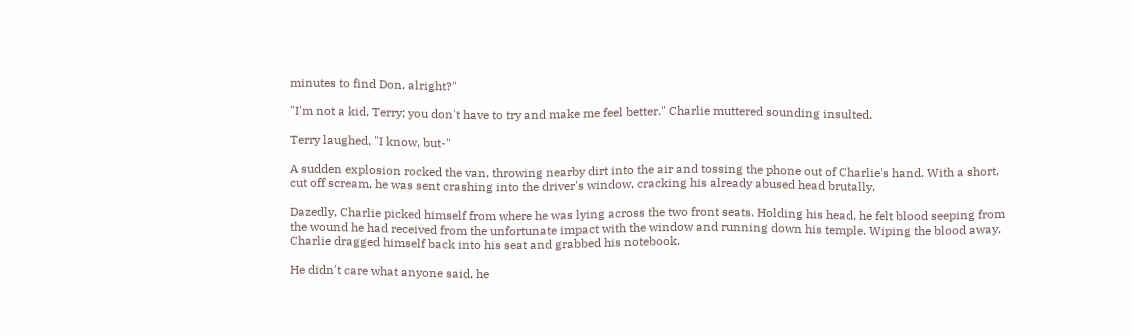minutes to find Don, alright?"

"I'm not a kid, Terry; you don't have to try and make me feel better." Charlie muttered sounding insulted.

Terry laughed, "I know, but-"

A sudden explosion rocked the van, throwing nearby dirt into the air and tossing the phone out of Charlie's hand. With a short, cut off scream, he was sent crashing into the driver's window, cracking his already abused head brutally.

Dazedly, Charlie picked himself from where he was lying across the two front seats. Holding his head, he felt blood seeping from the wound he had received from the unfortunate impact with the window and running down his temple. Wiping the blood away, Charlie dragged himself back into his seat and grabbed his notebook.

He didn't care what anyone said, he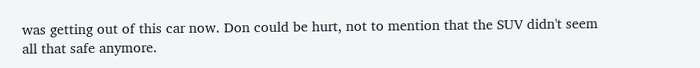was getting out of this car now. Don could be hurt, not to mention that the SUV didn't seem all that safe anymore.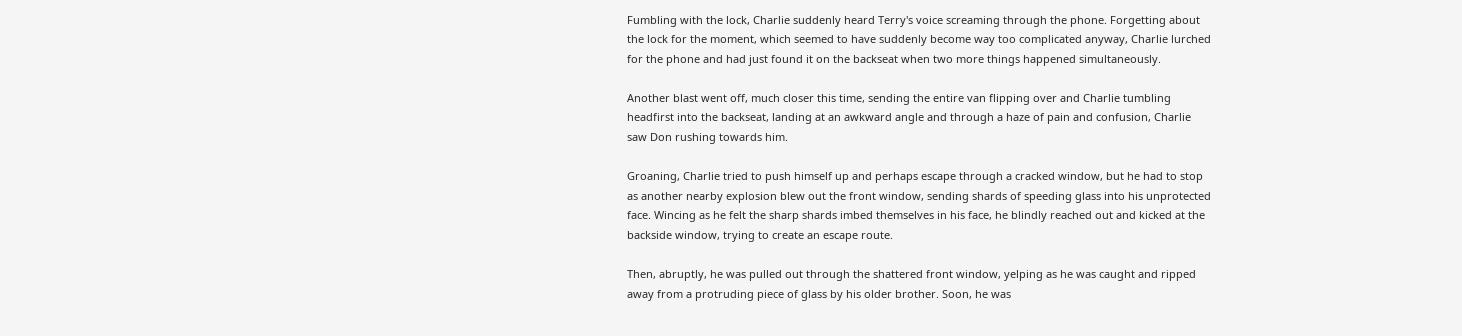Fumbling with the lock, Charlie suddenly heard Terry's voice screaming through the phone. Forgetting about the lock for the moment, which seemed to have suddenly become way too complicated anyway, Charlie lurched for the phone and had just found it on the backseat when two more things happened simultaneously.

Another blast went off, much closer this time, sending the entire van flipping over and Charlie tumbling headfirst into the backseat, landing at an awkward angle and through a haze of pain and confusion, Charlie saw Don rushing towards him.

Groaning, Charlie tried to push himself up and perhaps escape through a cracked window, but he had to stop as another nearby explosion blew out the front window, sending shards of speeding glass into his unprotected face. Wincing as he felt the sharp shards imbed themselves in his face, he blindly reached out and kicked at the backside window, trying to create an escape route.

Then, abruptly, he was pulled out through the shattered front window, yelping as he was caught and ripped away from a protruding piece of glass by his older brother. Soon, he was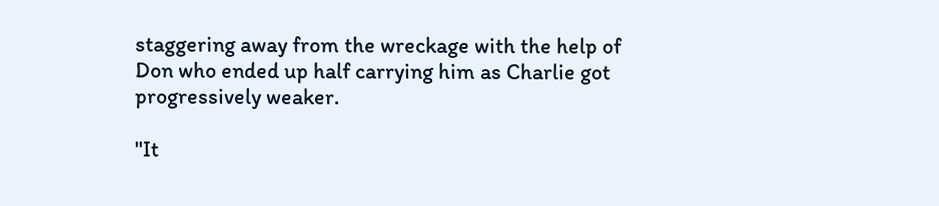staggering away from the wreckage with the help of Don who ended up half carrying him as Charlie got progressively weaker.

"It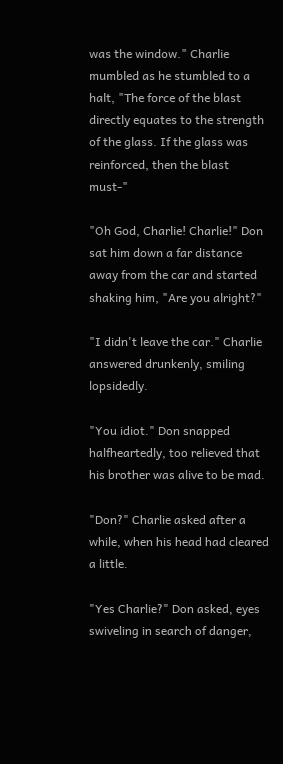was the window." Charlie mumbled as he stumbled to a halt, "The force of the blast directly equates to the strength of the glass. If the glass was reinforced, then the blast must-"

"Oh God, Charlie! Charlie!" Don sat him down a far distance away from the car and started shaking him, "Are you alright?"

"I didn't leave the car." Charlie answered drunkenly, smiling lopsidedly.

"You idiot." Don snapped halfheartedly, too relieved that his brother was alive to be mad.

"Don?" Charlie asked after a while, when his head had cleared a little.

"Yes Charlie?" Don asked, eyes swiveling in search of danger,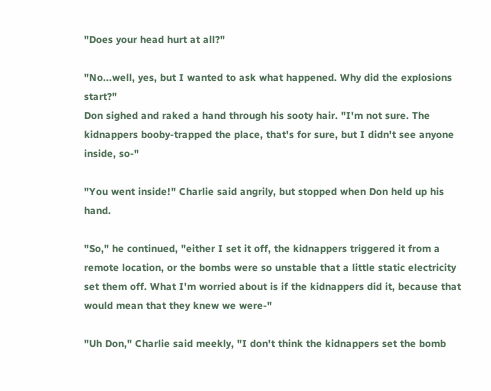"Does your head hurt at all?"

"No...well, yes, but I wanted to ask what happened. Why did the explosions start?"
Don sighed and raked a hand through his sooty hair. "I'm not sure. The kidnappers booby-trapped the place, that's for sure, but I didn't see anyone inside, so-"

"You went inside!" Charlie said angrily, but stopped when Don held up his hand.

"So," he continued, "either I set it off, the kidnappers triggered it from a remote location, or the bombs were so unstable that a little static electricity set them off. What I'm worried about is if the kidnappers did it, because that would mean that they knew we were-"

"Uh Don," Charlie said meekly, "I don't think the kidnappers set the bomb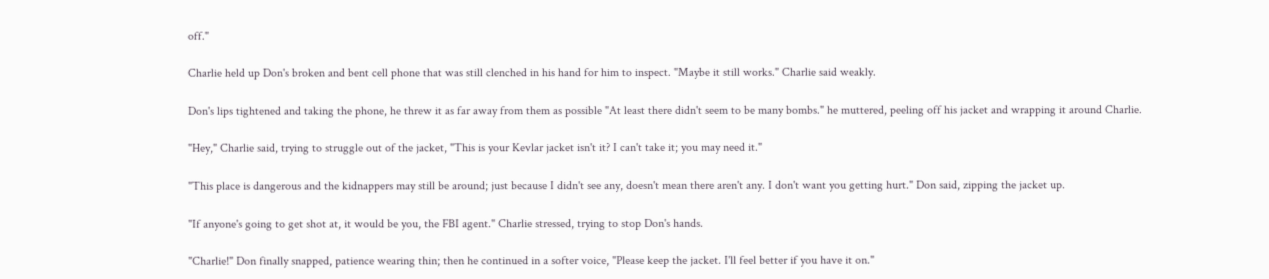off."

Charlie held up Don's broken and bent cell phone that was still clenched in his hand for him to inspect. "Maybe it still works." Charlie said weakly.

Don's lips tightened and taking the phone, he threw it as far away from them as possible "At least there didn't seem to be many bombs." he muttered, peeling off his jacket and wrapping it around Charlie.

"Hey," Charlie said, trying to struggle out of the jacket, "This is your Kevlar jacket isn't it? I can't take it; you may need it."

"This place is dangerous and the kidnappers may still be around; just because I didn't see any, doesn't mean there aren't any. I don't want you getting hurt." Don said, zipping the jacket up.

"If anyone's going to get shot at, it would be you, the FBI agent." Charlie stressed, trying to stop Don's hands.

"Charlie!" Don finally snapped, patience wearing thin; then he continued in a softer voice, "Please keep the jacket. I'll feel better if you have it on."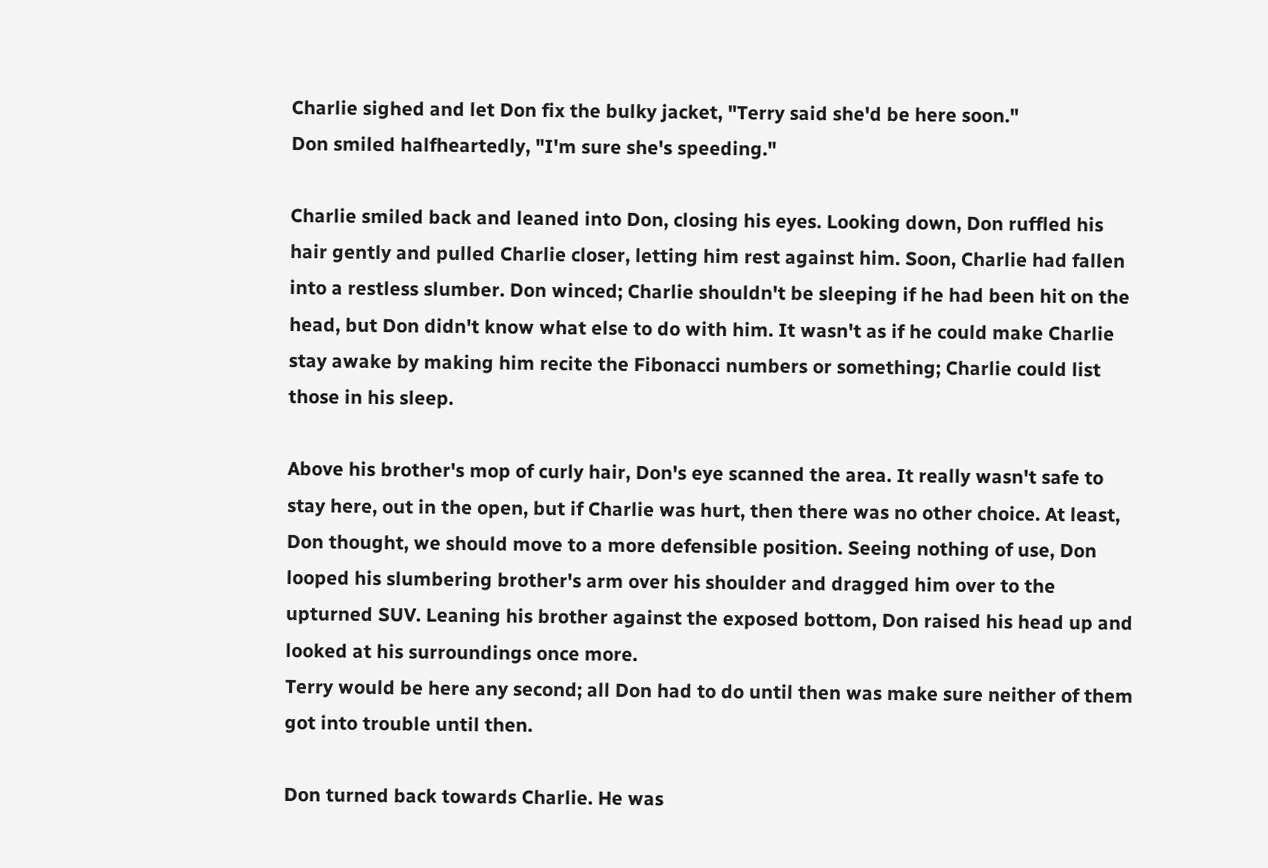Charlie sighed and let Don fix the bulky jacket, "Terry said she'd be here soon."
Don smiled halfheartedly, "I'm sure she's speeding."

Charlie smiled back and leaned into Don, closing his eyes. Looking down, Don ruffled his hair gently and pulled Charlie closer, letting him rest against him. Soon, Charlie had fallen into a restless slumber. Don winced; Charlie shouldn't be sleeping if he had been hit on the head, but Don didn't know what else to do with him. It wasn't as if he could make Charlie stay awake by making him recite the Fibonacci numbers or something; Charlie could list those in his sleep.

Above his brother's mop of curly hair, Don's eye scanned the area. It really wasn't safe to stay here, out in the open, but if Charlie was hurt, then there was no other choice. At least, Don thought, we should move to a more defensible position. Seeing nothing of use, Don looped his slumbering brother's arm over his shoulder and dragged him over to the upturned SUV. Leaning his brother against the exposed bottom, Don raised his head up and looked at his surroundings once more.
Terry would be here any second; all Don had to do until then was make sure neither of them got into trouble until then.

Don turned back towards Charlie. He was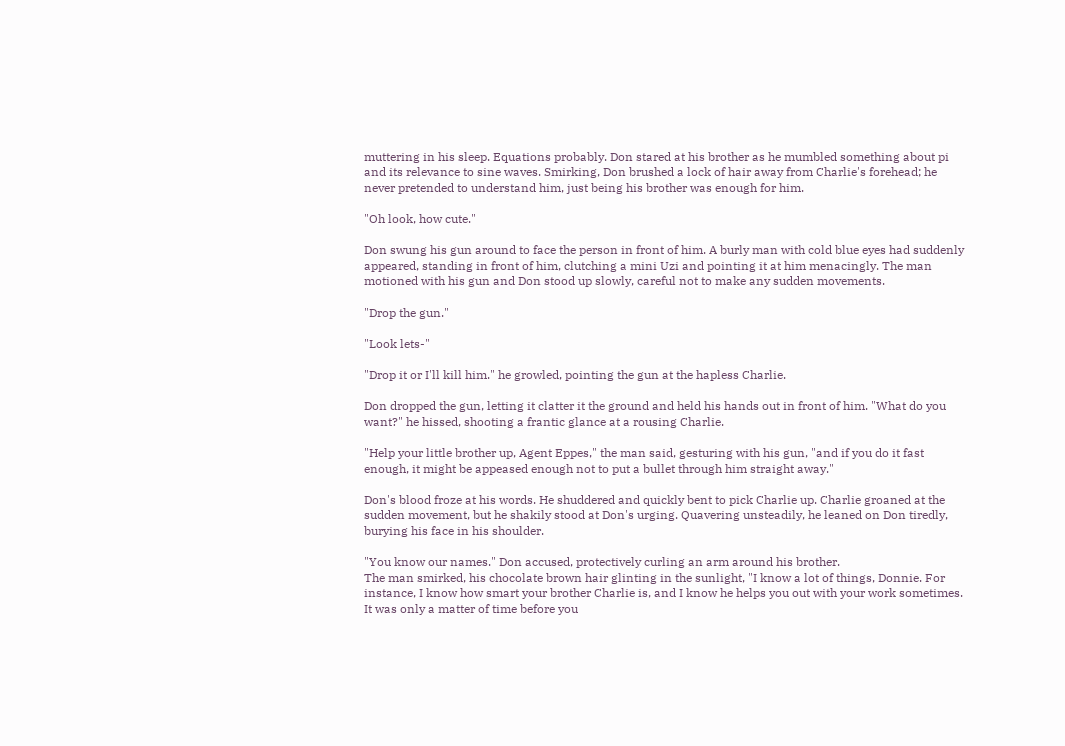muttering in his sleep. Equations probably. Don stared at his brother as he mumbled something about pi and its relevance to sine waves. Smirking, Don brushed a lock of hair away from Charlie's forehead; he never pretended to understand him, just being his brother was enough for him.

"Oh look, how cute."

Don swung his gun around to face the person in front of him. A burly man with cold blue eyes had suddenly appeared, standing in front of him, clutching a mini Uzi and pointing it at him menacingly. The man motioned with his gun and Don stood up slowly, careful not to make any sudden movements.

"Drop the gun."

"Look lets-"

"Drop it or I'll kill him." he growled, pointing the gun at the hapless Charlie.

Don dropped the gun, letting it clatter it the ground and held his hands out in front of him. "What do you want?" he hissed, shooting a frantic glance at a rousing Charlie.

"Help your little brother up, Agent Eppes," the man said, gesturing with his gun, "and if you do it fast enough, it might be appeased enough not to put a bullet through him straight away."

Don's blood froze at his words. He shuddered and quickly bent to pick Charlie up. Charlie groaned at the sudden movement, but he shakily stood at Don's urging. Quavering unsteadily, he leaned on Don tiredly, burying his face in his shoulder.

"You know our names." Don accused, protectively curling an arm around his brother.
The man smirked, his chocolate brown hair glinting in the sunlight, "I know a lot of things, Donnie. For instance, I know how smart your brother Charlie is, and I know he helps you out with your work sometimes. It was only a matter of time before you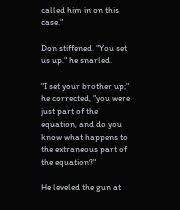called him in on this case."

Don stiffened. "You set us up." he snarled.

"I set your brother up;" he corrected, "you were just part of the equation, and do you know what happens to the extraneous part of the equation?"

He leveled the gun at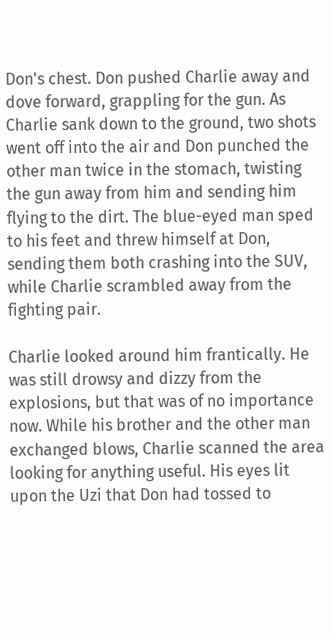Don's chest. Don pushed Charlie away and dove forward, grappling for the gun. As Charlie sank down to the ground, two shots went off into the air and Don punched the other man twice in the stomach, twisting the gun away from him and sending him flying to the dirt. The blue-eyed man sped to his feet and threw himself at Don, sending them both crashing into the SUV, while Charlie scrambled away from the fighting pair.

Charlie looked around him frantically. He was still drowsy and dizzy from the explosions, but that was of no importance now. While his brother and the other man exchanged blows, Charlie scanned the area looking for anything useful. His eyes lit upon the Uzi that Don had tossed to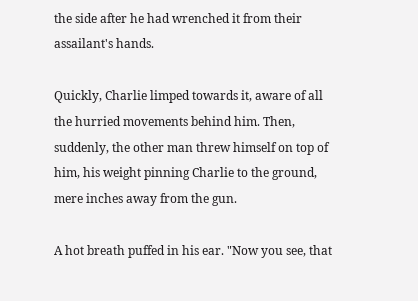the side after he had wrenched it from their assailant's hands.

Quickly, Charlie limped towards it, aware of all the hurried movements behind him. Then, suddenly, the other man threw himself on top of him, his weight pinning Charlie to the ground, mere inches away from the gun.

A hot breath puffed in his ear. "Now you see, that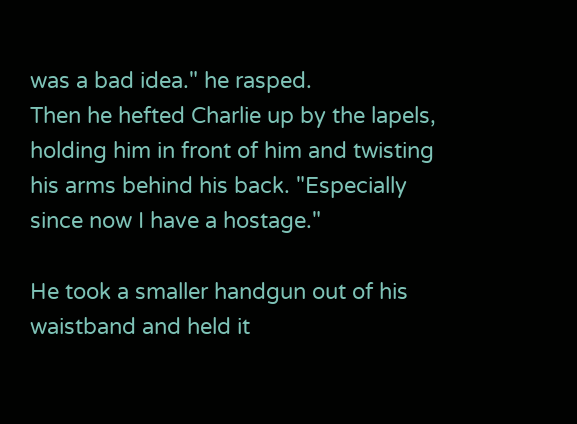was a bad idea." he rasped.
Then he hefted Charlie up by the lapels, holding him in front of him and twisting his arms behind his back. "Especially since now I have a hostage."

He took a smaller handgun out of his waistband and held it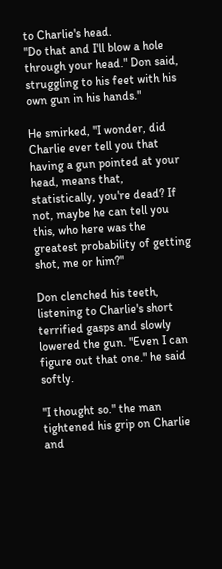to Charlie's head.
"Do that and I'll blow a hole through your head." Don said, struggling to his feet with his own gun in his hands."

He smirked, "I wonder, did Charlie ever tell you that having a gun pointed at your head, means that, statistically, you're dead? If not, maybe he can tell you this, who here was the greatest probability of getting shot, me or him?"

Don clenched his teeth, listening to Charlie's short terrified gasps and slowly lowered the gun. "Even I can figure out that one." he said softly.

"I thought so." the man tightened his grip on Charlie and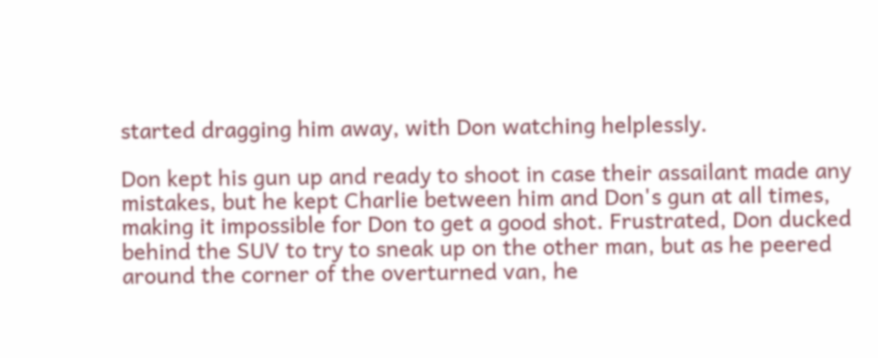started dragging him away, with Don watching helplessly.

Don kept his gun up and ready to shoot in case their assailant made any mistakes, but he kept Charlie between him and Don's gun at all times, making it impossible for Don to get a good shot. Frustrated, Don ducked behind the SUV to try to sneak up on the other man, but as he peered around the corner of the overturned van, he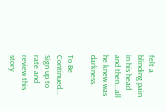felt a blinding pain in his head and then...all he knew was darkness.

To Be Continued...
Sign up to rate and review this story